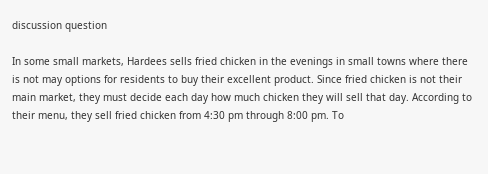discussion question

In some small markets, Hardees sells fried chicken in the evenings in small towns where there is not may options for residents to buy their excellent product. Since fried chicken is not their main market, they must decide each day how much chicken they will sell that day. According to their menu, they sell fried chicken from 4:30 pm through 8:00 pm. To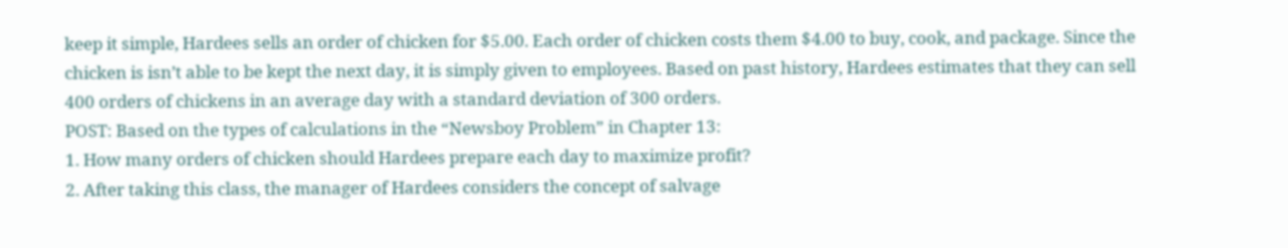keep it simple, Hardees sells an order of chicken for $5.00. Each order of chicken costs them $4.00 to buy, cook, and package. Since the chicken is isn’t able to be kept the next day, it is simply given to employees. Based on past history, Hardees estimates that they can sell 400 orders of chickens in an average day with a standard deviation of 300 orders.
POST: Based on the types of calculations in the “Newsboy Problem” in Chapter 13:
1. How many orders of chicken should Hardees prepare each day to maximize profit?
2. After taking this class, the manager of Hardees considers the concept of salvage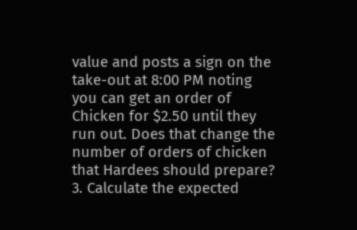value and posts a sign on the take-out at 8:00 PM noting you can get an order of Chicken for $2.50 until they run out. Does that change the number of orders of chicken that Hardees should prepare?
3. Calculate the expected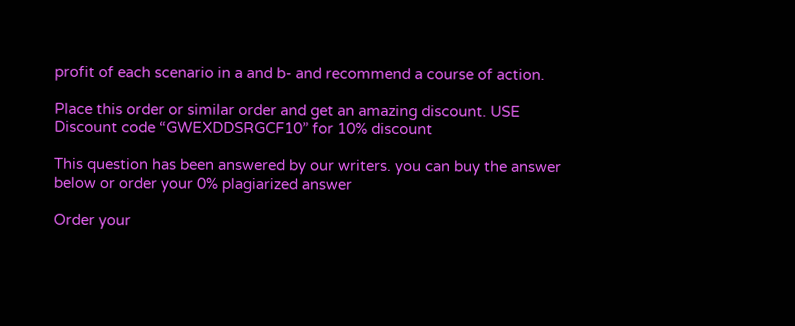profit of each scenario in a and b- and recommend a course of action.

Place this order or similar order and get an amazing discount. USE Discount code “GWEXDDSRGCF10” for 10% discount

This question has been answered by our writers. you can buy the answer below or order your 0% plagiarized answer

Order your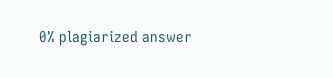0% plagiarized answer